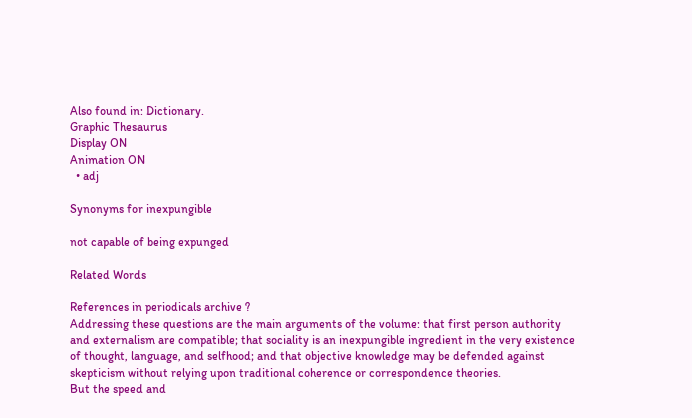Also found in: Dictionary.
Graphic Thesaurus
Display ON
Animation ON
  • adj

Synonyms for inexpungible

not capable of being expunged

Related Words

References in periodicals archive ?
Addressing these questions are the main arguments of the volume: that first person authority and externalism are compatible; that sociality is an inexpungible ingredient in the very existence of thought, language, and selfhood; and that objective knowledge may be defended against skepticism without relying upon traditional coherence or correspondence theories.
But the speed and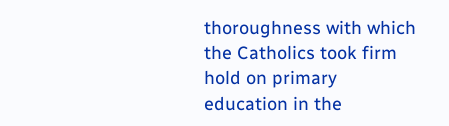thoroughness with which the Catholics took firm hold on primary education in the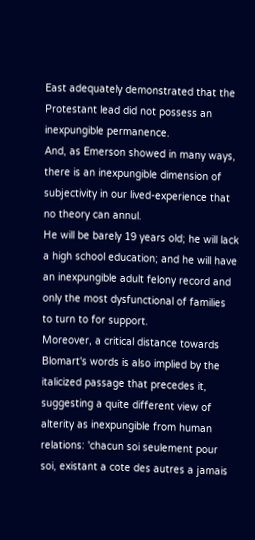East adequately demonstrated that the Protestant lead did not possess an inexpungible permanence.
And, as Emerson showed in many ways, there is an inexpungible dimension of subjectivity in our lived-experience that no theory can annul.
He will be barely 19 years old; he will lack a high school education; and he will have an inexpungible adult felony record and only the most dysfunctional of families to turn to for support.
Moreover, a critical distance towards Blomart's words is also implied by the italicized passage that precedes it, suggesting a quite different view of alterity as inexpungible from human relations: 'chacun soi seulement pour soi, existant a cote des autres a jamais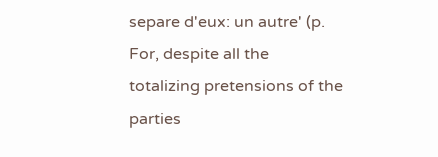separe d'eux: un autre' (p.
For, despite all the totalizing pretensions of the parties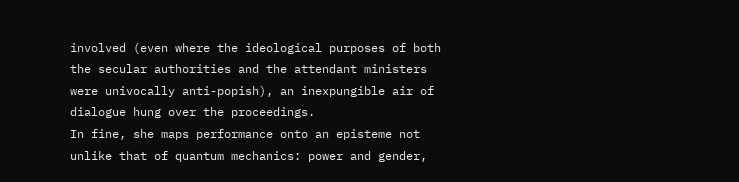involved (even where the ideological purposes of both the secular authorities and the attendant ministers were univocally anti-popish), an inexpungible air of dialogue hung over the proceedings.
In fine, she maps performance onto an episteme not unlike that of quantum mechanics: power and gender,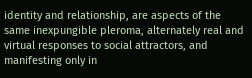identity and relationship, are aspects of the same inexpungible pleroma, alternately real and virtual responses to social attractors, and manifesting only in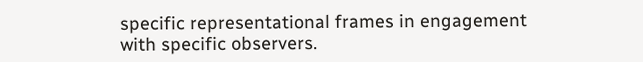specific representational frames in engagement with specific observers.